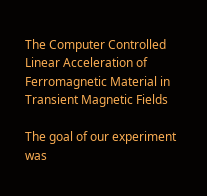The Computer Controlled Linear Acceleration of Ferromagnetic Material in Transient Magnetic Fields

The goal of our experiment was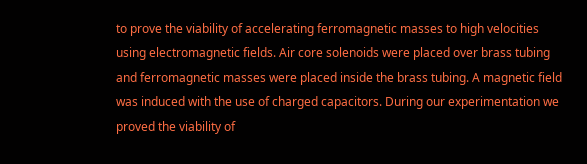to prove the viability of accelerating ferromagnetic masses to high velocities using electromagnetic fields. Air core solenoids were placed over brass tubing and ferromagnetic masses were placed inside the brass tubing. A magnetic field was induced with the use of charged capacitors. During our experimentation we proved the viability of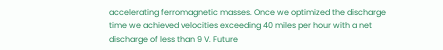accelerating ferromagnetic masses. Once we optimized the discharge time we achieved velocities exceeding 40 miles per hour with a net discharge of less than 9 V. Future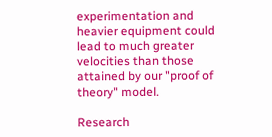experimentation and heavier equipment could lead to much greater velocities than those attained by our "proof of theory" model.

Research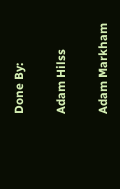Done By:

Adam Hilss

Adam Markham